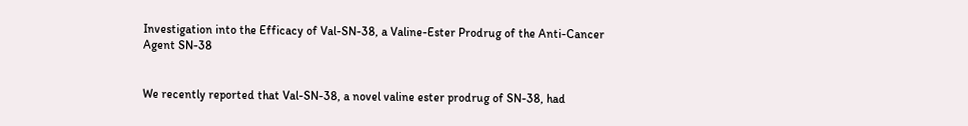Investigation into the Efficacy of Val-SN-38, a Valine-Ester Prodrug of the Anti-Cancer Agent SN-38


We recently reported that Val-SN-38, a novel valine ester prodrug of SN-38, had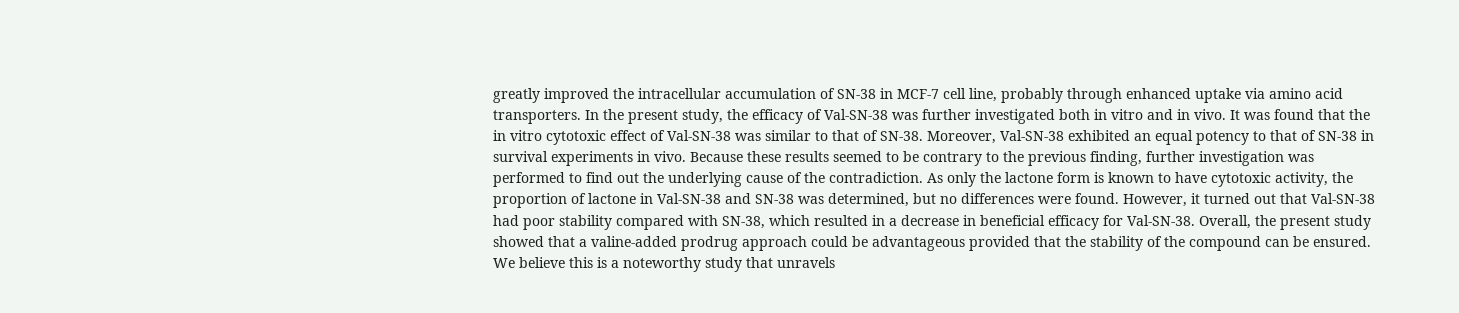greatly improved the intracellular accumulation of SN-38 in MCF-7 cell line, probably through enhanced uptake via amino acid transporters. In the present study, the efficacy of Val-SN-38 was further investigated both in vitro and in vivo. It was found that the in vitro cytotoxic effect of Val-SN-38 was similar to that of SN-38. Moreover, Val-SN-38 exhibited an equal potency to that of SN-38 in survival experiments in vivo. Because these results seemed to be contrary to the previous finding, further investigation was performed to find out the underlying cause of the contradiction. As only the lactone form is known to have cytotoxic activity, the proportion of lactone in Val-SN-38 and SN-38 was determined, but no differences were found. However, it turned out that Val-SN-38 had poor stability compared with SN-38, which resulted in a decrease in beneficial efficacy for Val-SN-38. Overall, the present study showed that a valine-added prodrug approach could be advantageous provided that the stability of the compound can be ensured. We believe this is a noteworthy study that unravels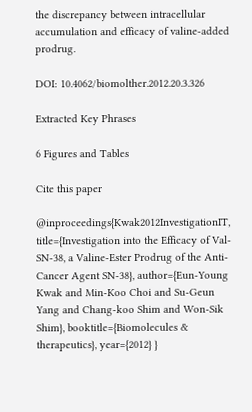the discrepancy between intracellular accumulation and efficacy of valine-added prodrug.

DOI: 10.4062/biomolther.2012.20.3.326

Extracted Key Phrases

6 Figures and Tables

Cite this paper

@inproceedings{Kwak2012InvestigationIT, title={Investigation into the Efficacy of Val-SN-38, a Valine-Ester Prodrug of the Anti-Cancer Agent SN-38}, author={Eun-Young Kwak and Min-Koo Choi and Su-Geun Yang and Chang-koo Shim and Won-Sik Shim}, booktitle={Biomolecules & therapeutics}, year={2012} }